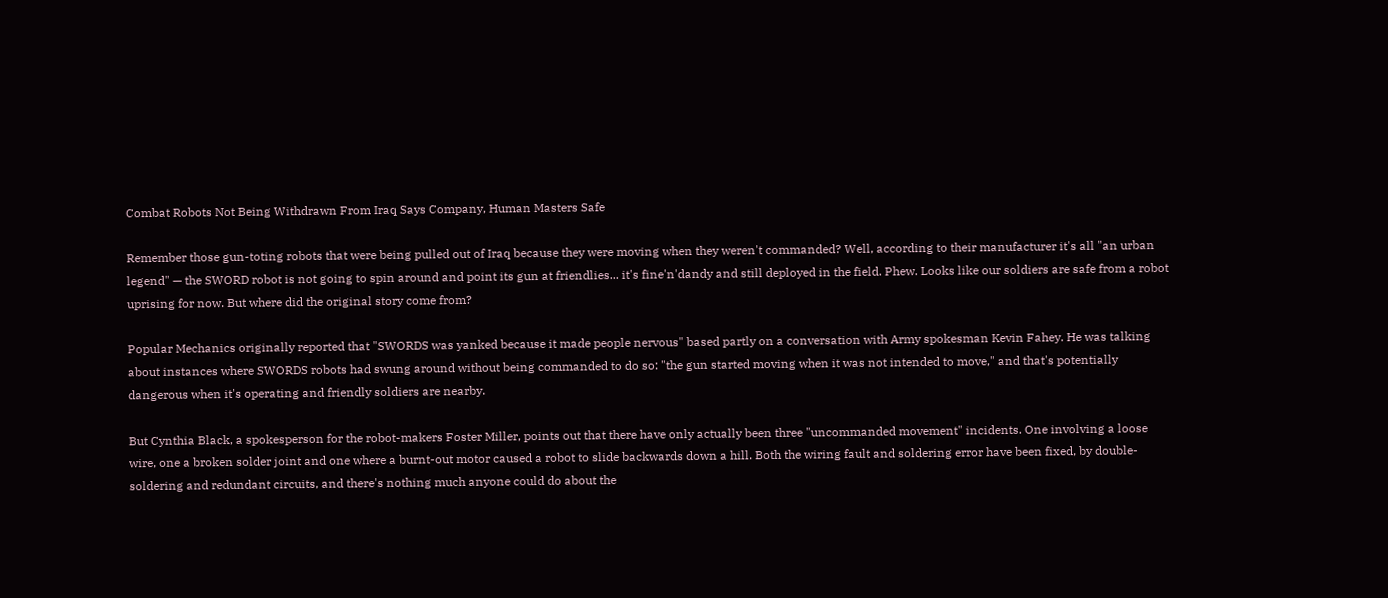Combat Robots Not Being Withdrawn From Iraq Says Company, Human Masters Safe

Remember those gun-toting robots that were being pulled out of Iraq because they were moving when they weren't commanded? Well, according to their manufacturer it's all "an urban legend" — the SWORD robot is not going to spin around and point its gun at friendlies... it's fine'n'dandy and still deployed in the field. Phew. Looks like our soldiers are safe from a robot uprising for now. But where did the original story come from?

Popular Mechanics originally reported that "SWORDS was yanked because it made people nervous" based partly on a conversation with Army spokesman Kevin Fahey. He was talking about instances where SWORDS robots had swung around without being commanded to do so: "the gun started moving when it was not intended to move," and that's potentially dangerous when it's operating and friendly soldiers are nearby.

But Cynthia Black, a spokesperson for the robot-makers Foster Miller, points out that there have only actually been three "uncommanded movement" incidents. One involving a loose wire, one a broken solder joint and one where a burnt-out motor caused a robot to slide backwards down a hill. Both the wiring fault and soldering error have been fixed, by double-soldering and redundant circuits, and there's nothing much anyone could do about the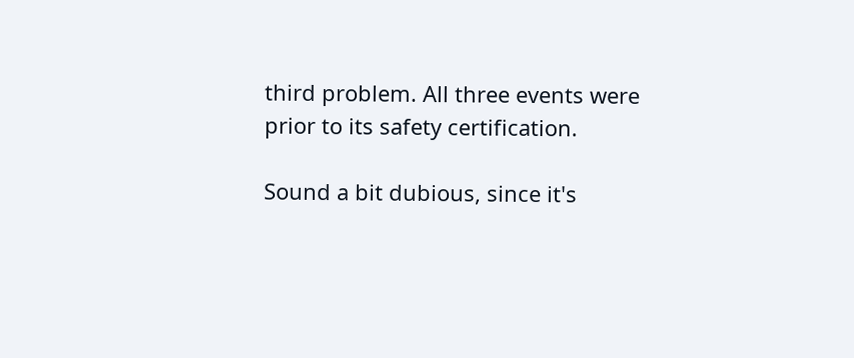third problem. All three events were prior to its safety certification.

Sound a bit dubious, since it's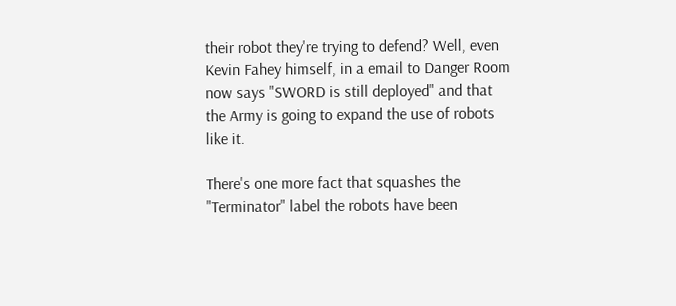their robot they're trying to defend? Well, even Kevin Fahey himself, in a email to Danger Room now says "SWORD is still deployed" and that the Army is going to expand the use of robots like it.

There's one more fact that squashes the "Terminator" label the robots have been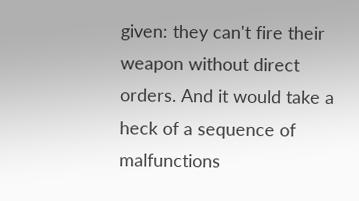given: they can't fire their weapon without direct orders. And it would take a heck of a sequence of malfunctions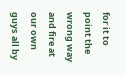for it to point the wrong way and fire at our own guys all by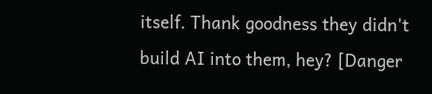itself. Thank goodness they didn't build AI into them, hey? [Danger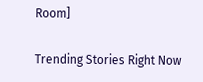Room]

Trending Stories Right Now